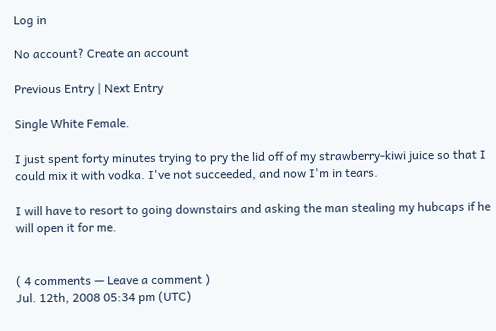Log in

No account? Create an account

Previous Entry | Next Entry

Single White Female.

I just spent forty minutes trying to pry the lid off of my strawberry-kiwi juice so that I could mix it with vodka. I've not succeeded, and now I'm in tears.

I will have to resort to going downstairs and asking the man stealing my hubcaps if he will open it for me.


( 4 comments — Leave a comment )
Jul. 12th, 2008 05:34 pm (UTC)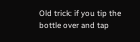Old trick: if you tip the bottle over and tap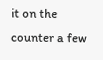it on the counter a few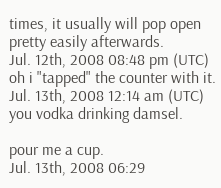times, it usually will pop open pretty easily afterwards.
Jul. 12th, 2008 08:48 pm (UTC)
oh i "tapped" the counter with it.
Jul. 13th, 2008 12:14 am (UTC)
you vodka drinking damsel.

pour me a cup.
Jul. 13th, 2008 06:29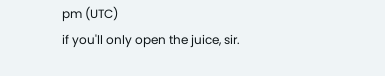pm (UTC)
if you'll only open the juice, sir.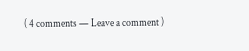( 4 comments — Leave a comment )